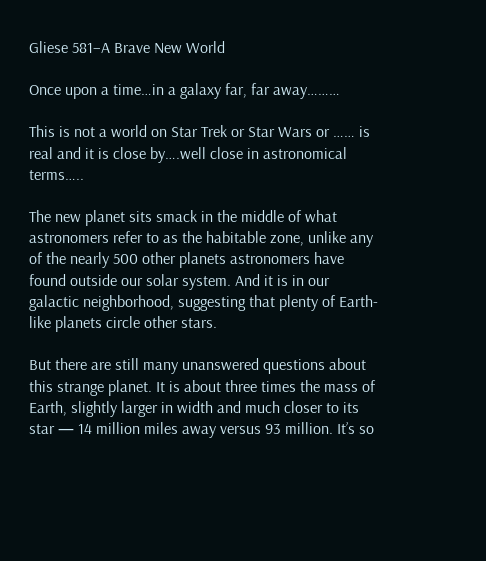Gliese 581–A Brave New World

Once upon a time…in a galaxy far, far away………

This is not a world on Star Trek or Star Wars or …… is real and it is close by….well close in astronomical terms…..

The new planet sits smack in the middle of what astronomers refer to as the habitable zone, unlike any of the nearly 500 other planets astronomers have found outside our solar system. And it is in our galactic neighborhood, suggesting that plenty of Earth-like planets circle other stars.

But there are still many unanswered questions about this strange planet. It is about three times the mass of Earth, slightly larger in width and much closer to its star — 14 million miles away versus 93 million. It’s so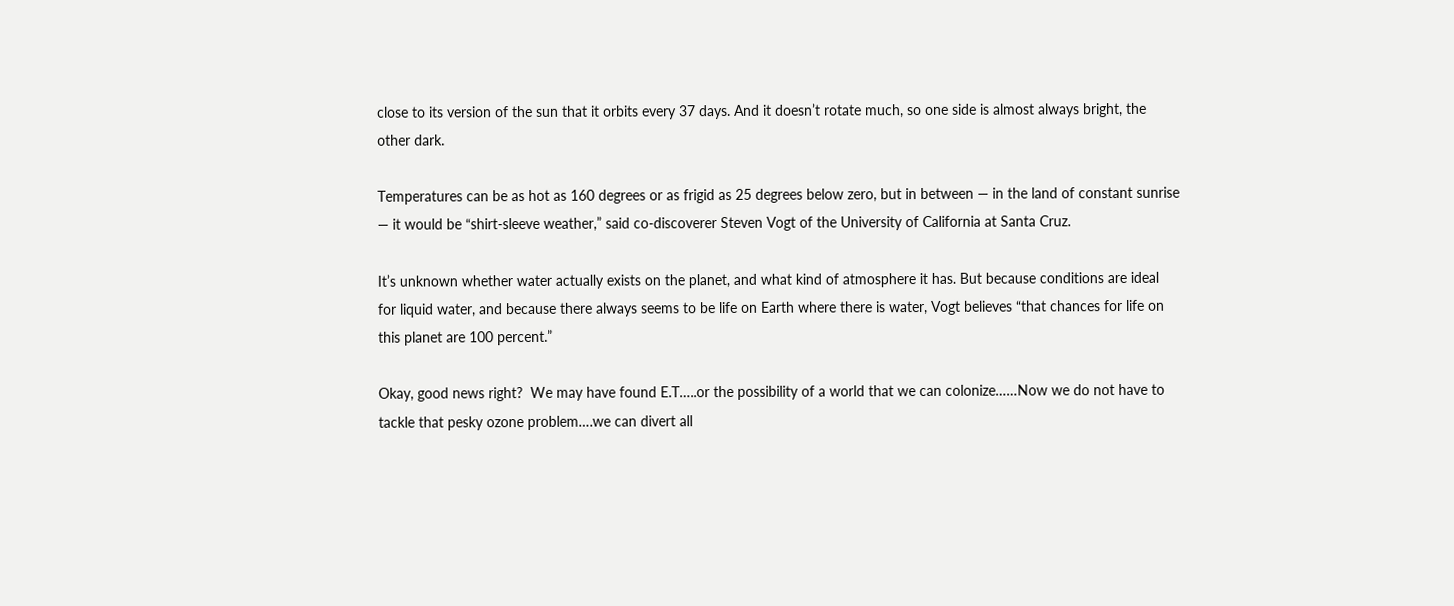close to its version of the sun that it orbits every 37 days. And it doesn’t rotate much, so one side is almost always bright, the other dark.

Temperatures can be as hot as 160 degrees or as frigid as 25 degrees below zero, but in between — in the land of constant sunrise — it would be “shirt-sleeve weather,” said co-discoverer Steven Vogt of the University of California at Santa Cruz.

It’s unknown whether water actually exists on the planet, and what kind of atmosphere it has. But because conditions are ideal for liquid water, and because there always seems to be life on Earth where there is water, Vogt believes “that chances for life on this planet are 100 percent.”

Okay, good news right?  We may have found E.T…..or the possibility of a world that we can colonize……Now we do not have to tackle that pesky ozone problem….we can divert all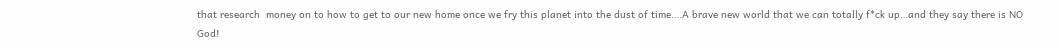that research  money on to how to get to our new home once we fry this planet into the dust of time….A brave new world that we can totally f*ck up…and they say there is NO God!